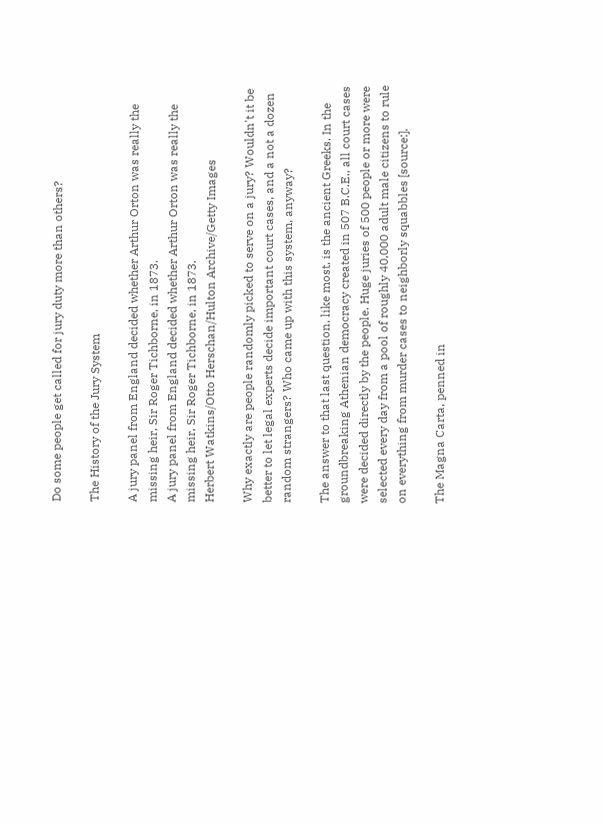Do some people get called for jury duty more than others?

The History of the Jury System

A jury panel from England decided whether Arthur Orton was really the missing heir, Sir Roger Tichborne, in 1873.
A jury panel from England decided whether Arthur Orton was really the missing heir, Sir Roger Tichborne, in 1873.
Herbert Watkins/Otto Herschan/Hulton Archive/Getty Images

Why exactly are people randomly picked to serve on a jury? Wouldn't it be better to let legal experts decide important court cases, and a not a dozen random strangers? Who came up with this system, anyway?

The answer to that last question, like most, is the ancient Greeks. In the groundbreaking Athenian democracy created in 507 B.C.E., all court cases were decided directly by the people. Huge juries of 500 people or more were selected every day from a pool of roughly 40,000 adult male citizens to rule on everything from murder cases to neighborly squabbles [source:].

The Magna Carta, penned in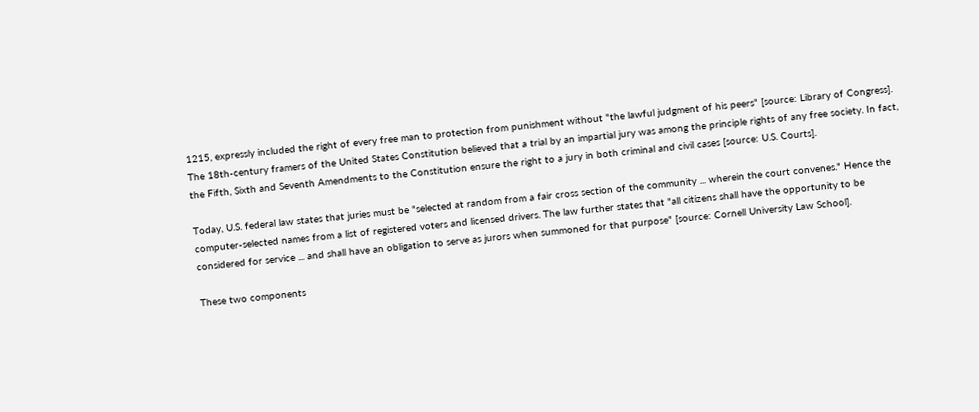1215, expressly included the right of every free man to protection from punishment without "the lawful judgment of his peers" [source: Library of Congress]. The 18th-century framers of the United States Constitution believed that a trial by an impartial jury was among the principle rights of any free society. In fact, the Fifth, Sixth and Seventh Amendments to the Constitution ensure the right to a jury in both criminal and civil cases [source: U.S. Courts].

Today, U.S. federal law states that juries must be "selected at random from a fair cross section of the community ... wherein the court convenes." Hence the computer-selected names from a list of registered voters and licensed drivers. The law further states that "all citizens shall have the opportunity to be considered for service ... and shall have an obligation to serve as jurors when summoned for that purpose" [source: Cornell University Law School].

These two components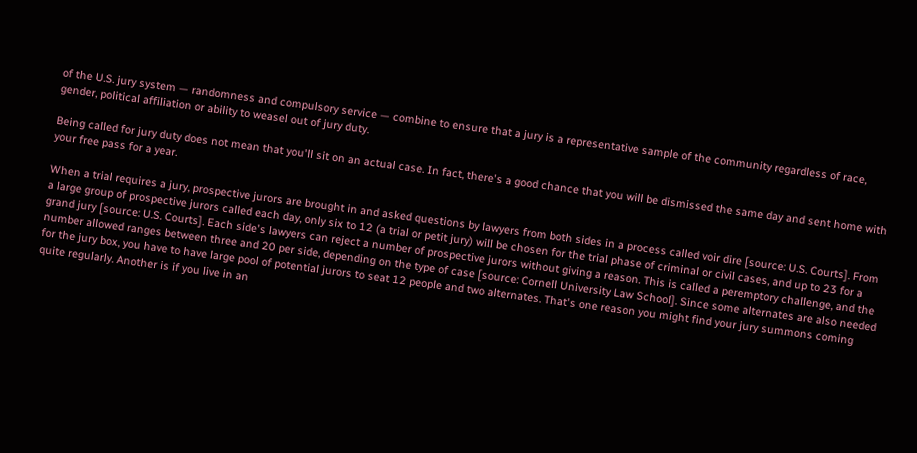of the U.S. jury system — randomness and compulsory service — combine to ensure that a jury is a representative sample of the community regardless of race, gender, political affiliation or ability to weasel out of jury duty.

Being called for jury duty does not mean that you'll sit on an actual case. In fact, there's a good chance that you will be dismissed the same day and sent home with your free pass for a year.

When a trial requires a jury, prospective jurors are brought in and asked questions by lawyers from both sides in a process called voir dire [source: U.S. Courts]. From a large group of prospective jurors called each day, only six to 12 (a trial or petit jury) will be chosen for the trial phase of criminal or civil cases, and up to 23 for a grand jury [source: U.S. Courts]. Each side's lawyers can reject a number of prospective jurors without giving a reason. This is called a peremptory challenge, and the number allowed ranges between three and 20 per side, depending on the type of case [source: Cornell University Law School]. Since some alternates are also needed for the jury box, you have to have large pool of potential jurors to seat 12 people and two alternates. That's one reason you might find your jury summons coming quite regularly. Another is if you live in an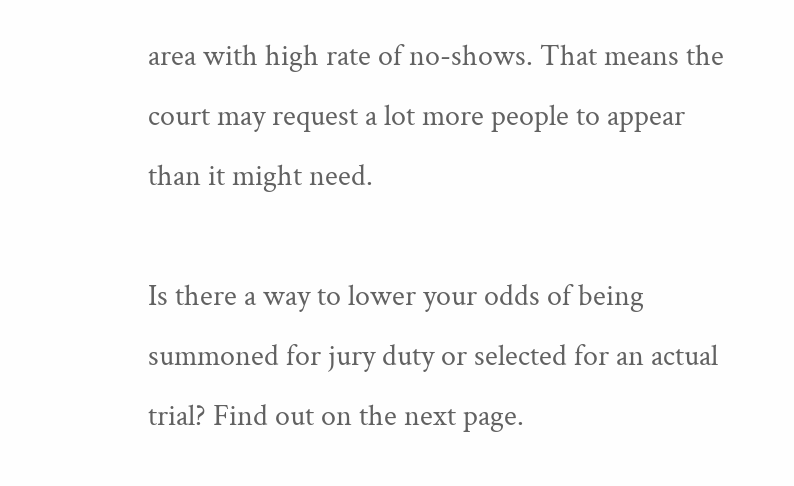area with high rate of no-shows. That means the court may request a lot more people to appear than it might need.

Is there a way to lower your odds of being summoned for jury duty or selected for an actual trial? Find out on the next page.